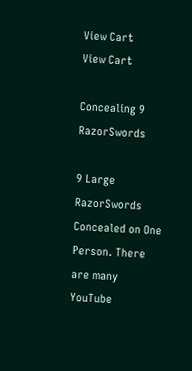View Cart
View Cart

Concealing 9 RazorSwords

9 Large RazorSwords Concealed on One Person. There are many YouTube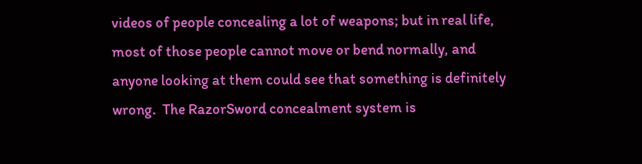videos of people concealing a lot of weapons; but in real life, most of those people cannot move or bend normally, and anyone looking at them could see that something is definitely wrong.  The RazorSword concealment system is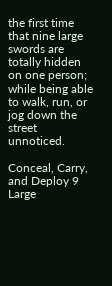the first time that nine large swords are totally hidden on one person; while being able to walk, run, or jog down the street unnoticed.

Conceal, Carry, and Deploy 9 Large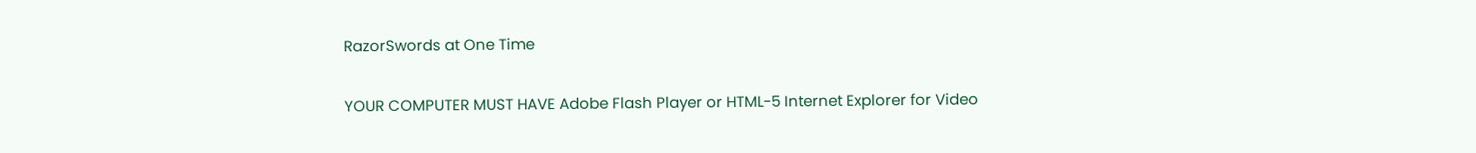RazorSwords at One Time

YOUR COMPUTER MUST HAVE Adobe Flash Player or HTML-5 Internet Explorer for Video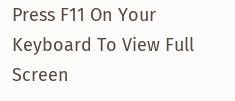Press F11 On Your Keyboard To View Full Screen